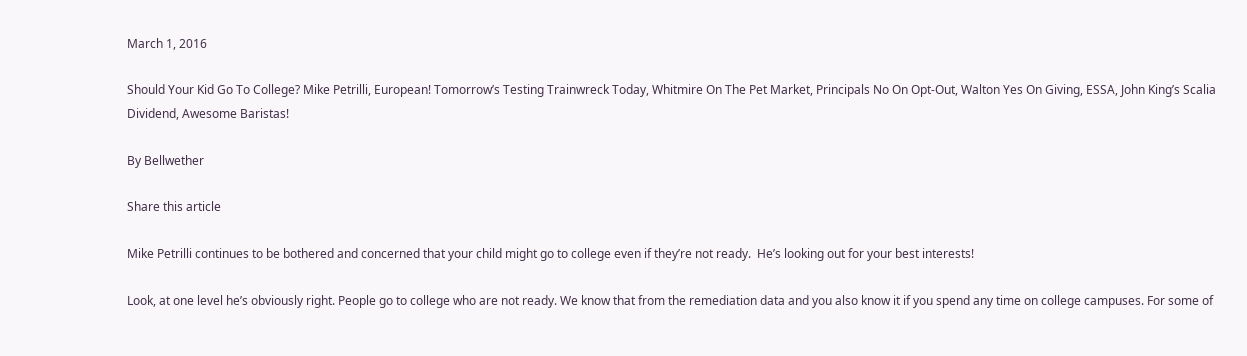March 1, 2016

Should Your Kid Go To College? Mike Petrilli, European! Tomorrow’s Testing Trainwreck Today, Whitmire On The Pet Market, Principals No On Opt-Out, Walton Yes On Giving, ESSA, John King’s Scalia Dividend, Awesome Baristas!

By Bellwether

Share this article

Mike Petrilli continues to be bothered and concerned that your child might go to college even if they’re not ready.  He’s looking out for your best interests!

Look, at one level he’s obviously right. People go to college who are not ready. We know that from the remediation data and you also know it if you spend any time on college campuses. For some of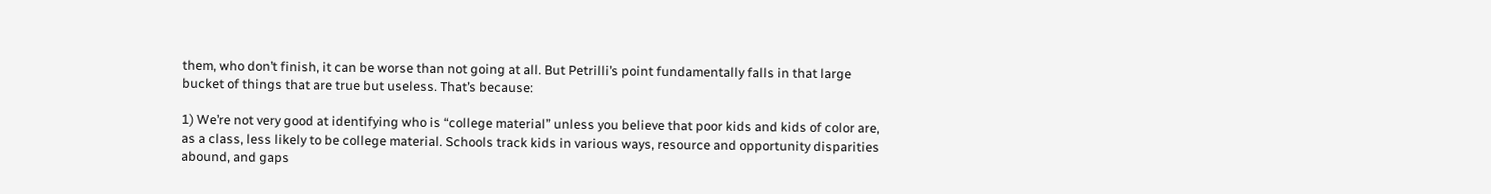them, who don’t finish, it can be worse than not going at all. But Petrilli’s point fundamentally falls in that large bucket of things that are true but useless. That’s because:

1) We’re not very good at identifying who is “college material” unless you believe that poor kids and kids of color are, as a class, less likely to be college material. Schools track kids in various ways, resource and opportunity disparities abound, and gaps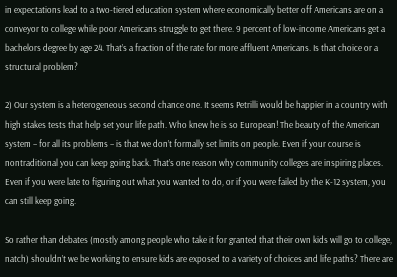in expectations lead to a two-tiered education system where economically better off Americans are on a conveyor to college while poor Americans struggle to get there. 9 percent of low-income Americans get a bachelors degree by age 24. That’s a fraction of the rate for more affluent Americans. Is that choice or a structural problem?

2) Our system is a heterogeneous second chance one. It seems Petrilli would be happier in a country with high stakes tests that help set your life path. Who knew he is so European! The beauty of the American system – for all its problems – is that we don’t formally set limits on people. Even if your course is nontraditional you can keep going back. That’s one reason why community colleges are inspiring places. Even if you were late to figuring out what you wanted to do, or if you were failed by the K-12 system, you can still keep going.

So rather than debates (mostly among people who take it for granted that their own kids will go to college, natch) shouldn’t we be working to ensure kids are exposed to a variety of choices and life paths? There are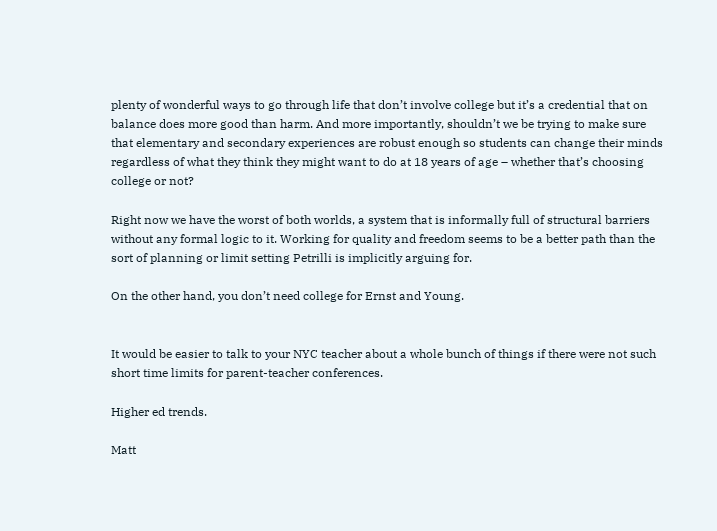plenty of wonderful ways to go through life that don’t involve college but it’s a credential that on balance does more good than harm. And more importantly, shouldn’t we be trying to make sure that elementary and secondary experiences are robust enough so students can change their minds regardless of what they think they might want to do at 18 years of age – whether that’s choosing college or not?

Right now we have the worst of both worlds, a system that is informally full of structural barriers without any formal logic to it. Working for quality and freedom seems to be a better path than the sort of planning or limit setting Petrilli is implicitly arguing for.

On the other hand, you don’t need college for Ernst and Young.


It would be easier to talk to your NYC teacher about a whole bunch of things if there were not such short time limits for parent-teacher conferences.

Higher ed trends.

Matt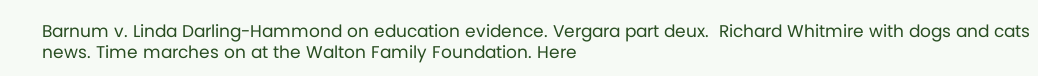Barnum v. Linda Darling-Hammond on education evidence. Vergara part deux.  Richard Whitmire with dogs and cats news. Time marches on at the Walton Family Foundation. Here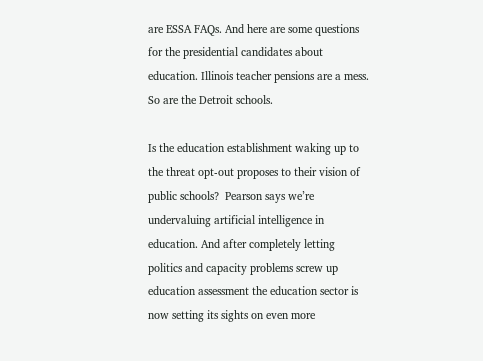are ESSA FAQs. And here are some questions for the presidential candidates about education. Illinois teacher pensions are a mess. So are the Detroit schools.

Is the education establishment waking up to the threat opt-out proposes to their vision of public schools?  Pearson says we’re undervaluing artificial intelligence in education. And after completely letting politics and capacity problems screw up education assessment the education sector is now setting its sights on even more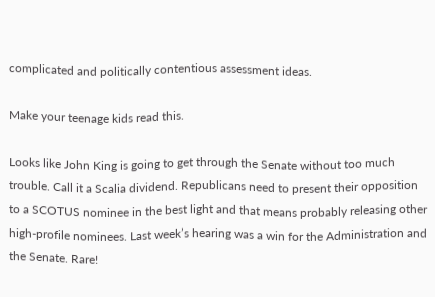complicated and politically contentious assessment ideas.

Make your teenage kids read this.

Looks like John King is going to get through the Senate without too much trouble. Call it a Scalia dividend. Republicans need to present their opposition to a SCOTUS nominee in the best light and that means probably releasing other high-profile nominees. Last week’s hearing was a win for the Administration and the Senate. Rare!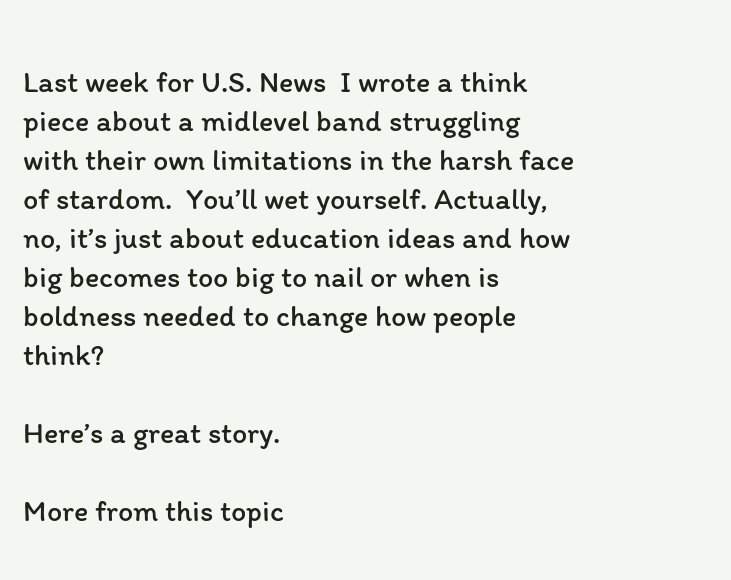Last week for U.S. News  I wrote a think piece about a midlevel band struggling with their own limitations in the harsh face of stardom.  You’ll wet yourself. Actually, no, it’s just about education ideas and how big becomes too big to nail or when is boldness needed to change how people think?

Here’s a great story.

More from this topic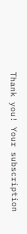Thank you! Your subscription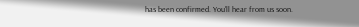has been confirmed. You'll hear from us soon.